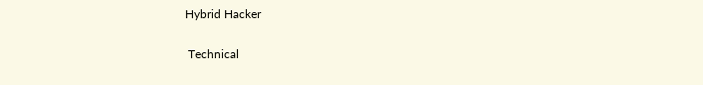Hybrid Hacker

 Technical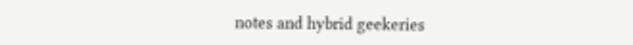notes and hybrid geekeries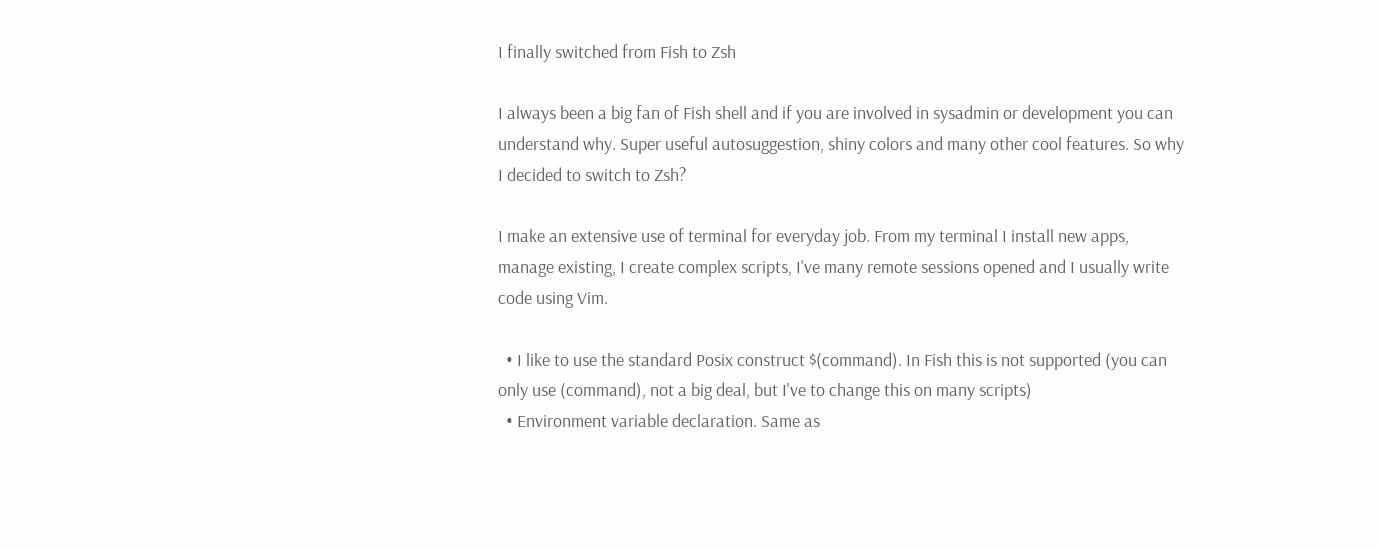I finally switched from Fish to Zsh

I always been a big fan of Fish shell and if you are involved in sysadmin or development you can understand why. Super useful autosuggestion, shiny colors and many other cool features. So why I decided to switch to Zsh?

I make an extensive use of terminal for everyday job. From my terminal I install new apps, manage existing, I create complex scripts, I've many remote sessions opened and I usually write code using Vim.

  • I like to use the standard Posix construct $(command). In Fish this is not supported (you can only use (command), not a big deal, but I've to change this on many scripts)
  • Environment variable declaration. Same as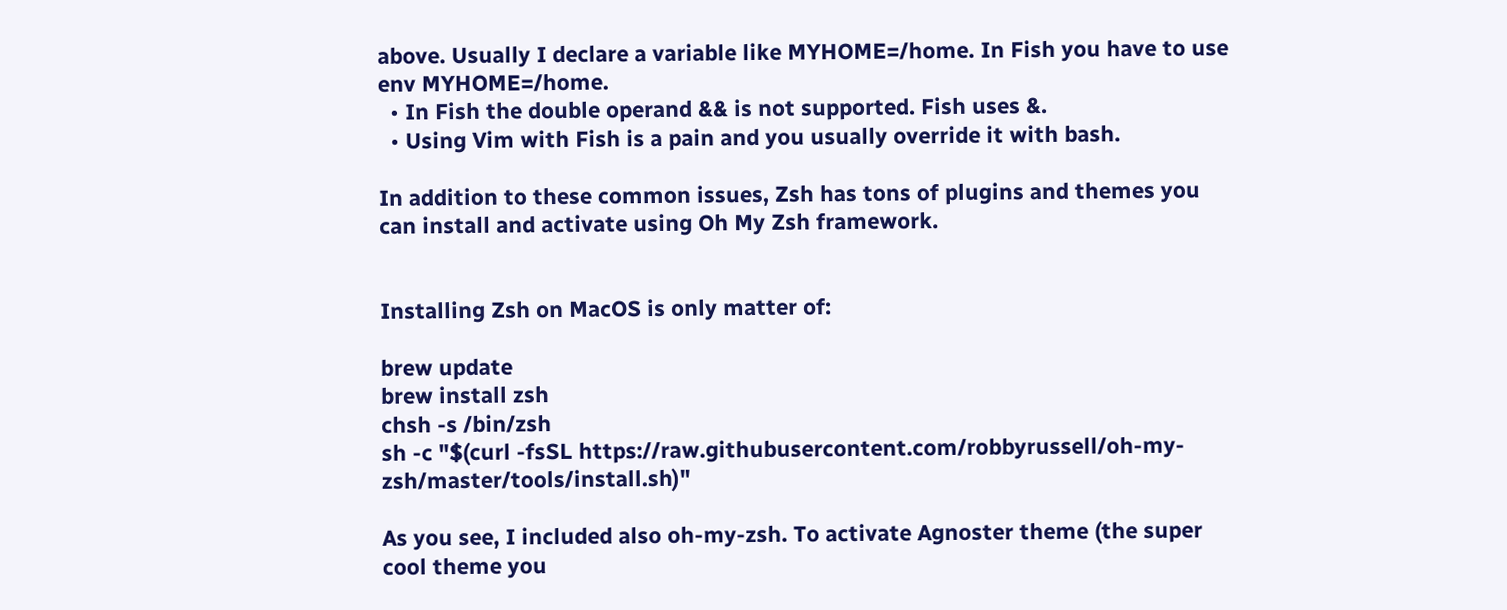above. Usually I declare a variable like MYHOME=/home. In Fish you have to use env MYHOME=/home.
  • In Fish the double operand && is not supported. Fish uses &.
  • Using Vim with Fish is a pain and you usually override it with bash.

In addition to these common issues, Zsh has tons of plugins and themes you can install and activate using Oh My Zsh framework.


Installing Zsh on MacOS is only matter of:

brew update
brew install zsh
chsh -s /bin/zsh
sh -c "$(curl -fsSL https://raw.githubusercontent.com/robbyrussell/oh-my-zsh/master/tools/install.sh)"

As you see, I included also oh-my-zsh. To activate Agnoster theme (the super cool theme you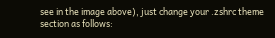see in the image above), just change your .zshrc theme section as follows: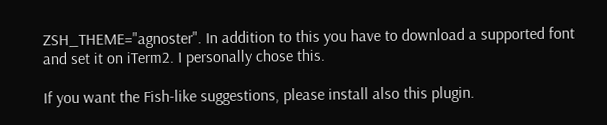ZSH_THEME="agnoster". In addition to this you have to download a supported font and set it on iTerm2. I personally chose this.

If you want the Fish-like suggestions, please install also this plugin.